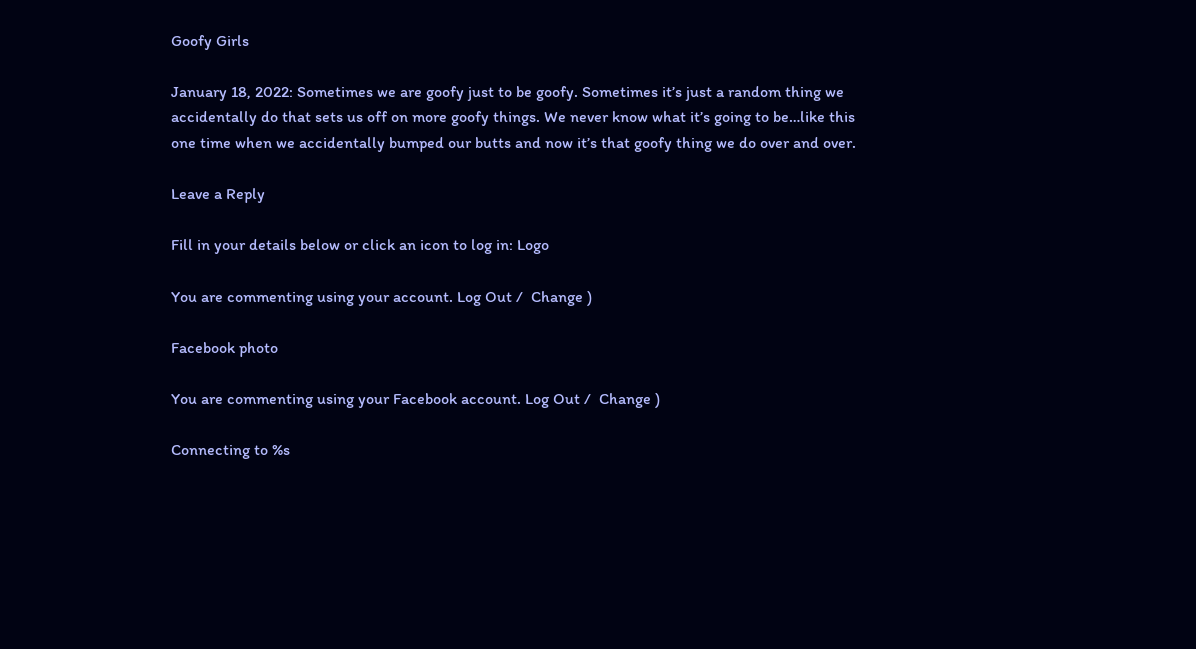Goofy Girls

January 18, 2022: Sometimes we are goofy just to be goofy. Sometimes it’s just a random thing we accidentally do that sets us off on more goofy things. We never know what it’s going to be…like this one time when we accidentally bumped our butts and now it’s that goofy thing we do over and over.

Leave a Reply

Fill in your details below or click an icon to log in: Logo

You are commenting using your account. Log Out /  Change )

Facebook photo

You are commenting using your Facebook account. Log Out /  Change )

Connecting to %s